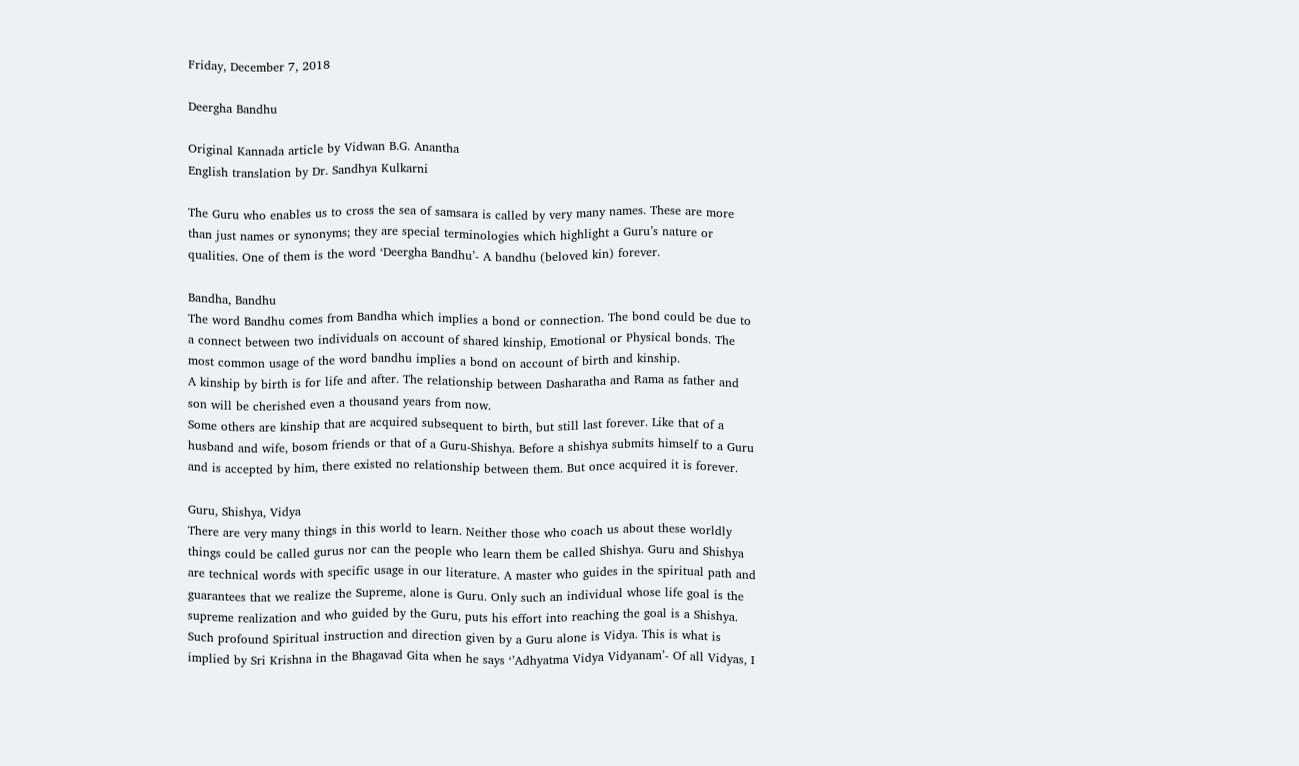Friday, December 7, 2018

Deergha Bandhu

Original Kannada article by Vidwan B.G. Anantha
English translation by Dr. Sandhya Kulkarni

The Guru who enables us to cross the sea of samsara is called by very many names. These are more than just names or synonyms; they are special terminologies which highlight a Guru’s nature or qualities. One of them is the word ‘Deergha Bandhu’- A bandhu (beloved kin) forever.

Bandha, Bandhu
The word Bandhu comes from Bandha which implies a bond or connection. The bond could be due to a connect between two individuals on account of shared kinship, Emotional or Physical bonds. The most common usage of the word bandhu implies a bond on account of birth and kinship.
A kinship by birth is for life and after. The relationship between Dasharatha and Rama as father and son will be cherished even a thousand years from now.
Some others are kinship that are acquired subsequent to birth, but still last forever. Like that of a husband and wife, bosom friends or that of a Guru-Shishya. Before a shishya submits himself to a Guru and is accepted by him, there existed no relationship between them. But once acquired it is forever.

Guru, Shishya, Vidya
There are very many things in this world to learn. Neither those who coach us about these worldly things could be called gurus nor can the people who learn them be called Shishya. Guru and Shishya are technical words with specific usage in our literature. A master who guides in the spiritual path and guarantees that we realize the Supreme, alone is Guru. Only such an individual whose life goal is the supreme realization and who guided by the Guru, puts his effort into reaching the goal is a Shishya. Such profound Spiritual instruction and direction given by a Guru alone is Vidya. This is what is implied by Sri Krishna in the Bhagavad Gita when he says ‘’Adhyatma Vidya Vidyanam’- Of all Vidyas, I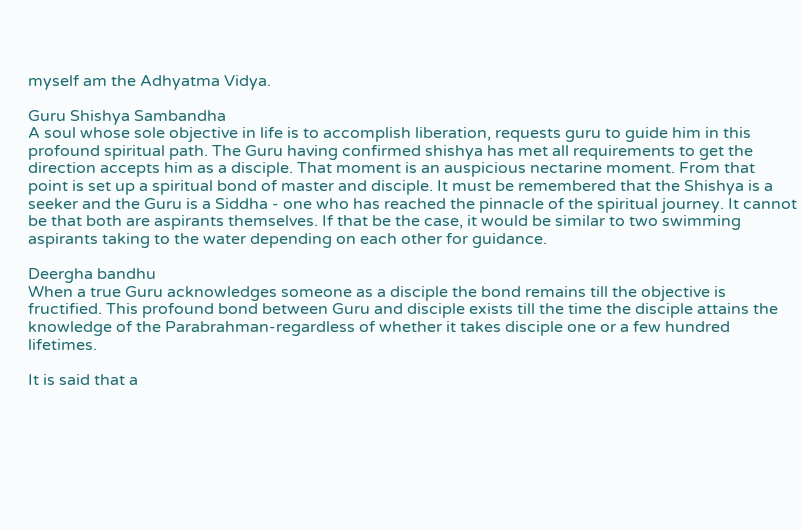myself am the Adhyatma Vidya.

Guru Shishya Sambandha
A soul whose sole objective in life is to accomplish liberation, requests guru to guide him in this profound spiritual path. The Guru having confirmed shishya has met all requirements to get the direction accepts him as a disciple. That moment is an auspicious nectarine moment. From that point is set up a spiritual bond of master and disciple. It must be remembered that the Shishya is a seeker and the Guru is a Siddha - one who has reached the pinnacle of the spiritual journey. It cannot be that both are aspirants themselves. If that be the case, it would be similar to two swimming aspirants taking to the water depending on each other for guidance.

Deergha bandhu
When a true Guru acknowledges someone as a disciple the bond remains till the objective is fructified. This profound bond between Guru and disciple exists till the time the disciple attains the knowledge of the Parabrahman-regardless of whether it takes disciple one or a few hundred lifetimes.

It is said that a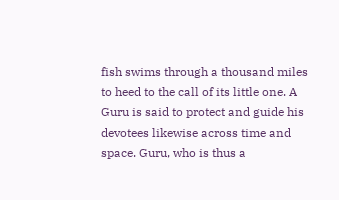fish swims through a thousand miles to heed to the call of its little one. A Guru is said to protect and guide his devotees likewise across time and space. Guru, who is thus a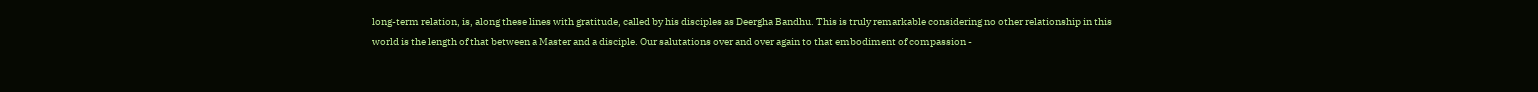long-term relation, is, along these lines with gratitude, called by his disciples as Deergha Bandhu. This is truly remarkable considering no other relationship in this world is the length of that between a Master and a disciple. Our salutations over and over again to that embodiment of compassion -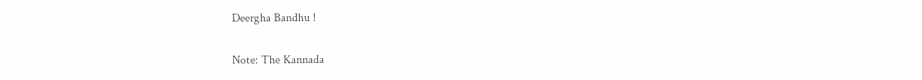Deergha Bandhu !

Note: The Kannada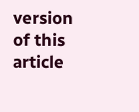version of this article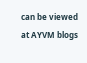can be viewed at AYVM blogs